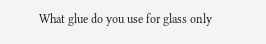What glue do you use for glass only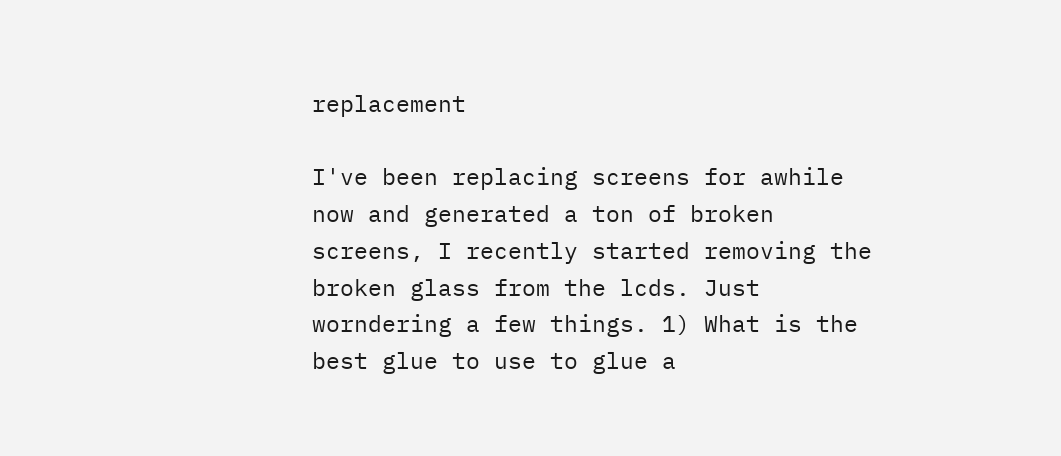replacement

I've been replacing screens for awhile now and generated a ton of broken screens, I recently started removing the broken glass from the lcds. Just worndering a few things. 1) What is the best glue to use to glue a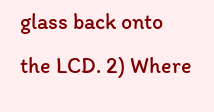glass back onto the LCD. 2) Where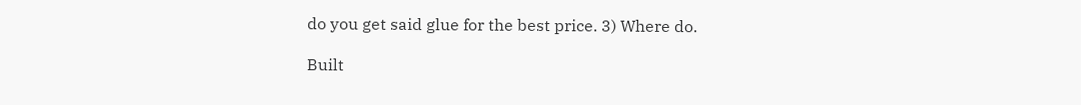do you get said glue for the best price. 3) Where do.

Built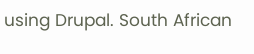using Drupal. South African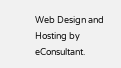Web Design and Hosting by eConsultant.